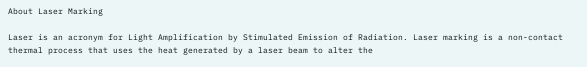About Laser Marking

Laser is an acronym for Light Amplification by Stimulated Emission of Radiation. Laser marking is a non-contact thermal process that uses the heat generated by a laser beam to alter the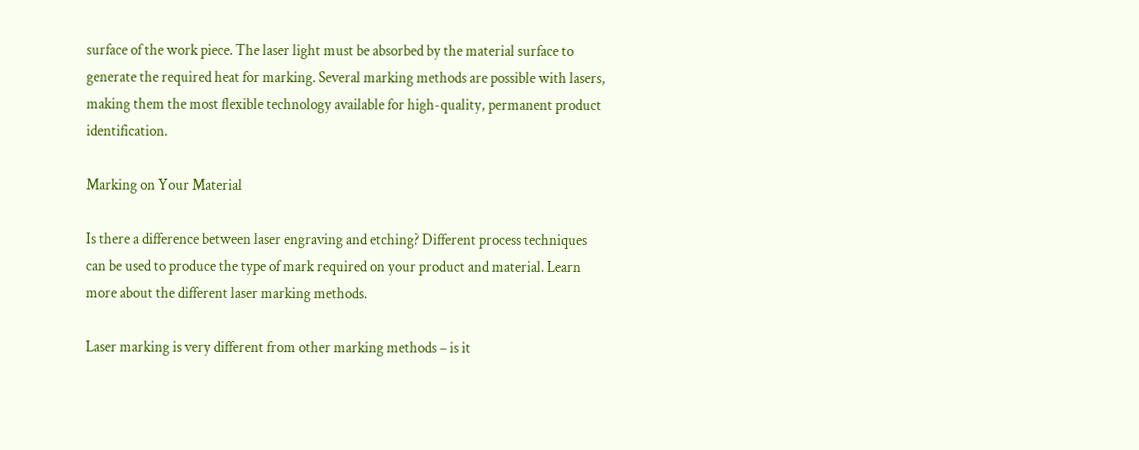surface of the work piece. The laser light must be absorbed by the material surface to generate the required heat for marking. Several marking methods are possible with lasers, making them the most flexible technology available for high-quality, permanent product identification.

Marking on Your Material

Is there a difference between laser engraving and etching? Different process techniques can be used to produce the type of mark required on your product and material. Learn more about the different laser marking methods.

Laser marking is very different from other marking methods – is it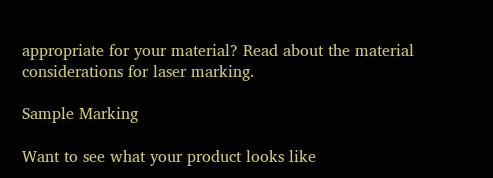appropriate for your material? Read about the material considerations for laser marking.

Sample Marking

Want to see what your product looks like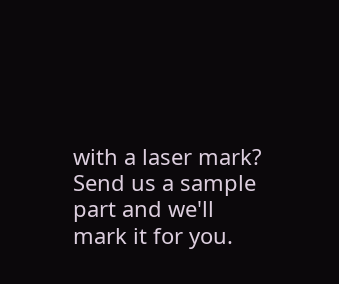with a laser mark? Send us a sample part and we'll mark it for you.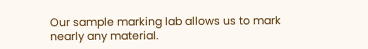Our sample marking lab allows us to mark nearly any material.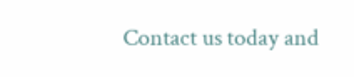Contact us today and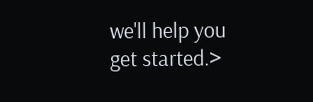we'll help you get started.>